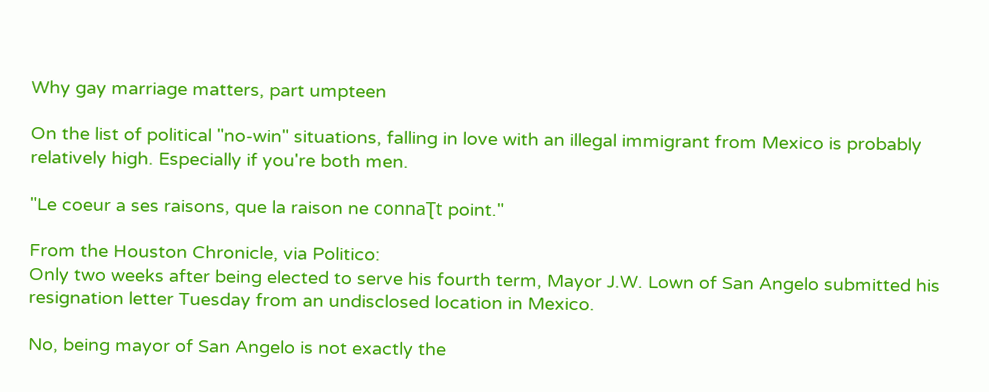Why gay marriage matters, part umpteen

On the list of political "no-win" situations, falling in love with an illegal immigrant from Mexico is probably relatively high. Especially if you're both men.

"Le coeur a ses raisons, que la raison ne connaƮt point."

From the Houston Chronicle, via Politico:
Only two weeks after being elected to serve his fourth term, Mayor J.W. Lown of San Angelo submitted his resignation letter Tuesday from an undisclosed location in Mexico.

No, being mayor of San Angelo is not exactly the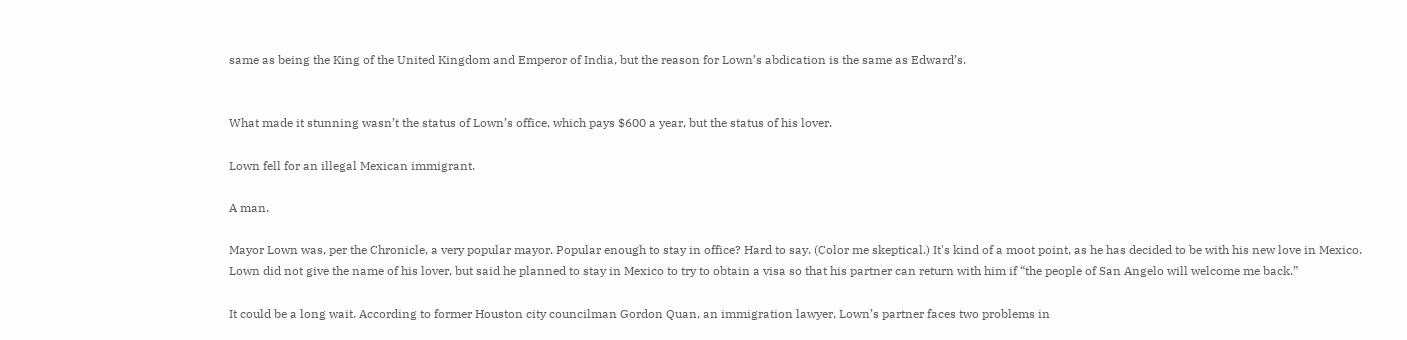same as being the King of the United Kingdom and Emperor of India, but the reason for Lown’s abdication is the same as Edward’s.


What made it stunning wasn’t the status of Lown’s office, which pays $600 a year, but the status of his lover.

Lown fell for an illegal Mexican immigrant.

A man.

Mayor Lown was, per the Chronicle, a very popular mayor. Popular enough to stay in office? Hard to say. (Color me skeptical.) It's kind of a moot point, as he has decided to be with his new love in Mexico.
Lown did not give the name of his lover, but said he planned to stay in Mexico to try to obtain a visa so that his partner can return with him if “the people of San Angelo will welcome me back.”

It could be a long wait. According to former Houston city councilman Gordon Quan, an immigration lawyer, Lown’s partner faces two problems in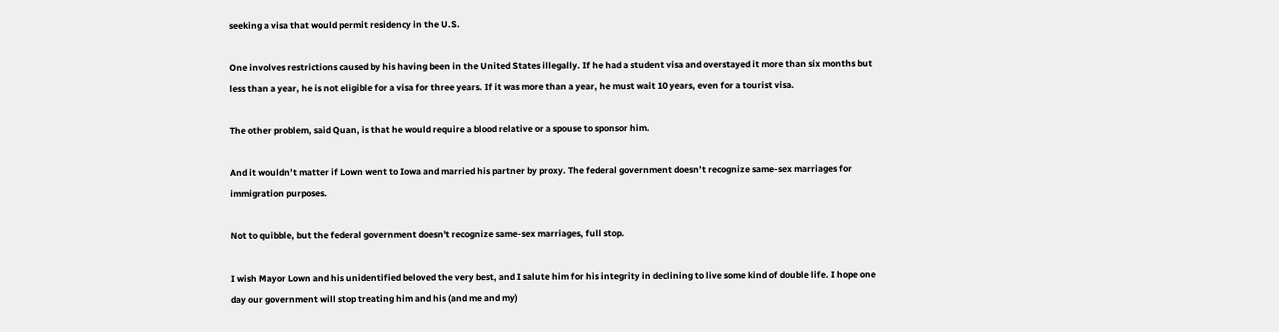seeking a visa that would permit residency in the U.S.

One involves restrictions caused by his having been in the United States illegally. If he had a student visa and overstayed it more than six months but less than a year, he is not eligible for a visa for three years. If it was more than a year, he must wait 10 years, even for a tourist visa.

The other problem, said Quan, is that he would require a blood relative or a spouse to sponsor him.

And it wouldn’t matter if Lown went to Iowa and married his partner by proxy. The federal government doesn’t recognize same-sex marriages for immigration purposes.

Not to quibble, but the federal government doesn't recognize same-sex marriages, full stop.

I wish Mayor Lown and his unidentified beloved the very best, and I salute him for his integrity in declining to live some kind of double life. I hope one day our government will stop treating him and his (and me and my)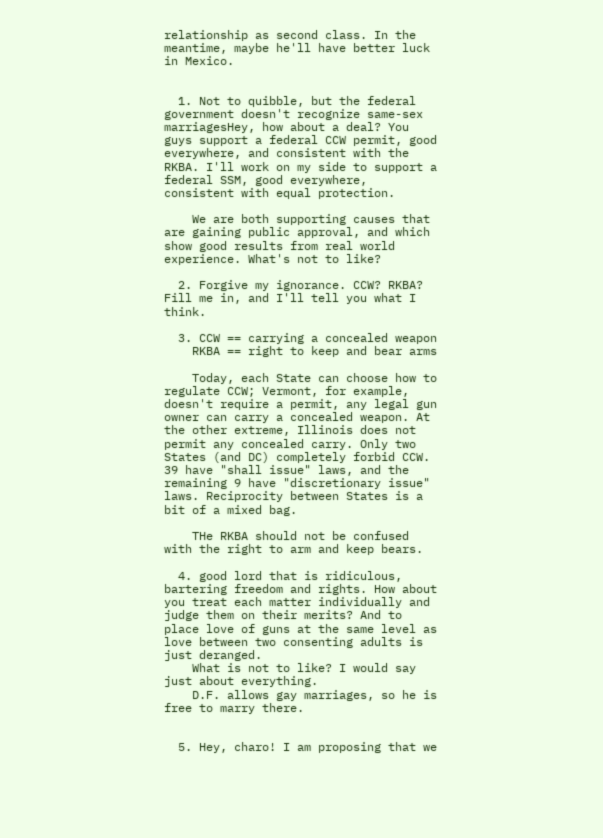relationship as second class. In the meantime, maybe he'll have better luck in Mexico.


  1. Not to quibble, but the federal government doesn't recognize same-sex marriagesHey, how about a deal? You guys support a federal CCW permit, good everywhere, and consistent with the RKBA. I'll work on my side to support a federal SSM, good everywhere, consistent with equal protection.

    We are both supporting causes that are gaining public approval, and which show good results from real world experience. What's not to like?

  2. Forgive my ignorance. CCW? RKBA? Fill me in, and I'll tell you what I think.

  3. CCW == carrying a concealed weapon
    RKBA == right to keep and bear arms

    Today, each State can choose how to regulate CCW; Vermont, for example, doesn't require a permit, any legal gun owner can carry a concealed weapon. At the other extreme, Illinois does not permit any concealed carry. Only two States (and DC) completely forbid CCW. 39 have "shall issue" laws, and the remaining 9 have "discretionary issue" laws. Reciprocity between States is a bit of a mixed bag.

    THe RKBA should not be confused with the right to arm and keep bears.

  4. good lord that is ridiculous, bartering freedom and rights. How about you treat each matter individually and judge them on their merits? And to place love of guns at the same level as love between two consenting adults is just deranged.
    What is not to like? I would say just about everything.
    D.F. allows gay marriages, so he is free to marry there.


  5. Hey, charo! I am proposing that we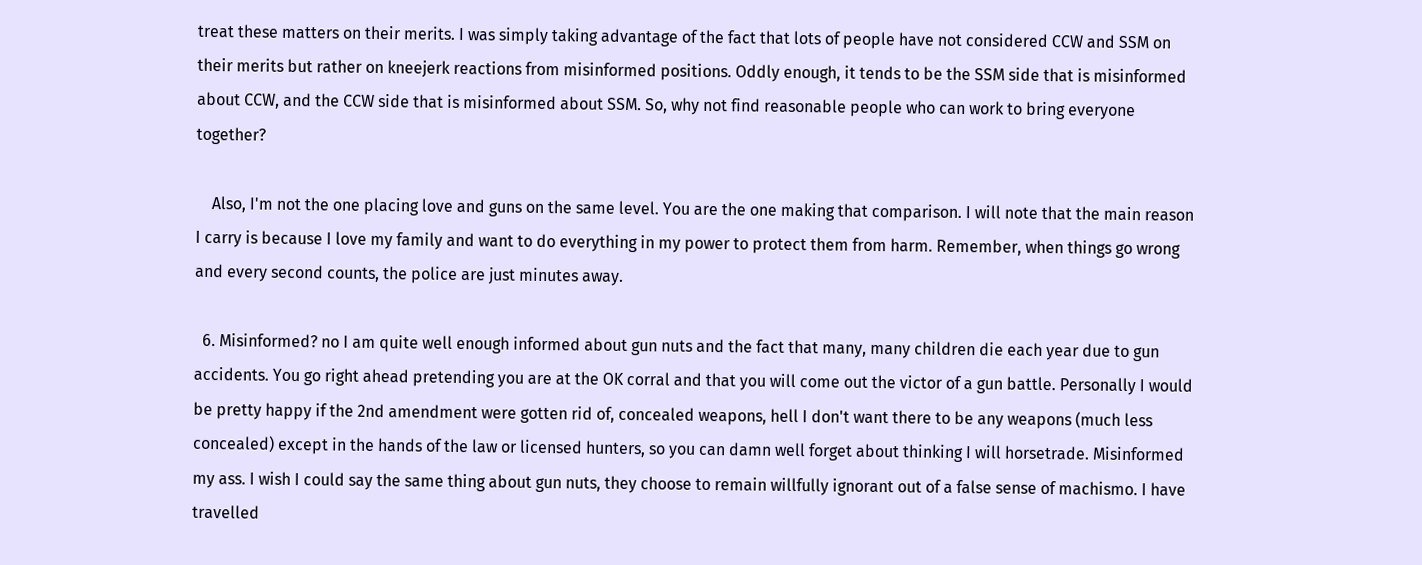treat these matters on their merits. I was simply taking advantage of the fact that lots of people have not considered CCW and SSM on their merits but rather on kneejerk reactions from misinformed positions. Oddly enough, it tends to be the SSM side that is misinformed about CCW, and the CCW side that is misinformed about SSM. So, why not find reasonable people who can work to bring everyone together?

    Also, I'm not the one placing love and guns on the same level. You are the one making that comparison. I will note that the main reason I carry is because I love my family and want to do everything in my power to protect them from harm. Remember, when things go wrong and every second counts, the police are just minutes away.

  6. Misinformed? no I am quite well enough informed about gun nuts and the fact that many, many children die each year due to gun accidents. You go right ahead pretending you are at the OK corral and that you will come out the victor of a gun battle. Personally I would be pretty happy if the 2nd amendment were gotten rid of, concealed weapons, hell I don't want there to be any weapons (much less concealed) except in the hands of the law or licensed hunters, so you can damn well forget about thinking I will horsetrade. Misinformed my ass. I wish I could say the same thing about gun nuts, they choose to remain willfully ignorant out of a false sense of machismo. I have travelled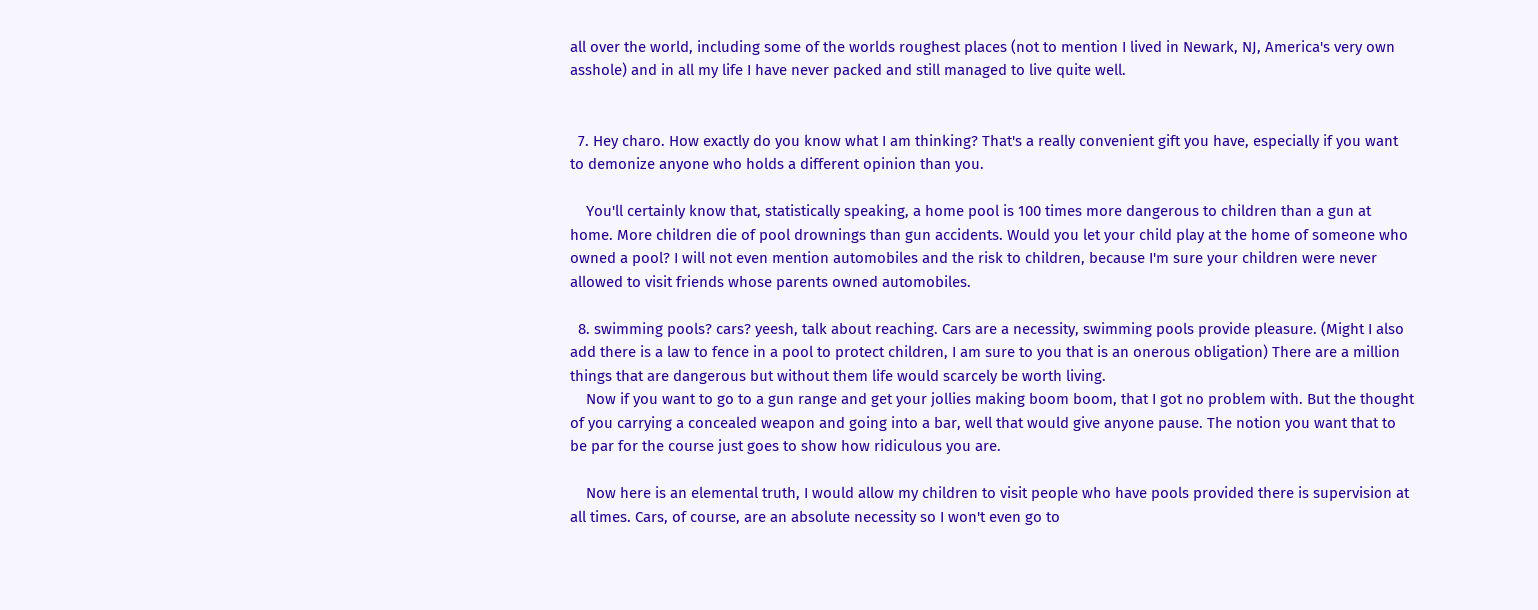all over the world, including some of the worlds roughest places (not to mention I lived in Newark, NJ, America's very own asshole) and in all my life I have never packed and still managed to live quite well.


  7. Hey charo. How exactly do you know what I am thinking? That's a really convenient gift you have, especially if you want to demonize anyone who holds a different opinion than you.

    You'll certainly know that, statistically speaking, a home pool is 100 times more dangerous to children than a gun at home. More children die of pool drownings than gun accidents. Would you let your child play at the home of someone who owned a pool? I will not even mention automobiles and the risk to children, because I'm sure your children were never allowed to visit friends whose parents owned automobiles.

  8. swimming pools? cars? yeesh, talk about reaching. Cars are a necessity, swimming pools provide pleasure. (Might I also add there is a law to fence in a pool to protect children, I am sure to you that is an onerous obligation) There are a million things that are dangerous but without them life would scarcely be worth living.
    Now if you want to go to a gun range and get your jollies making boom boom, that I got no problem with. But the thought of you carrying a concealed weapon and going into a bar, well that would give anyone pause. The notion you want that to be par for the course just goes to show how ridiculous you are.

    Now here is an elemental truth, I would allow my children to visit people who have pools provided there is supervision at all times. Cars, of course, are an absolute necessity so I won't even go to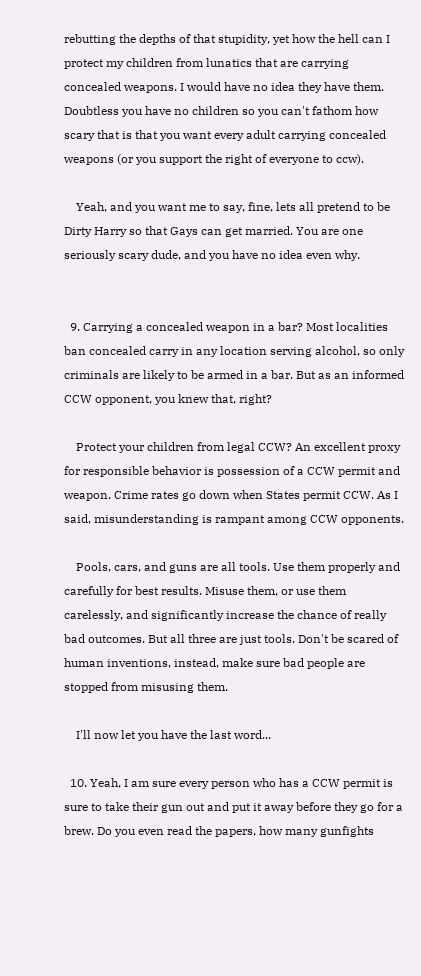rebutting the depths of that stupidity, yet how the hell can I protect my children from lunatics that are carrying concealed weapons. I would have no idea they have them. Doubtless you have no children so you can't fathom how scary that is that you want every adult carrying concealed weapons (or you support the right of everyone to ccw).

    Yeah, and you want me to say, fine, lets all pretend to be Dirty Harry so that Gays can get married. You are one seriously scary dude, and you have no idea even why.


  9. Carrying a concealed weapon in a bar? Most localities ban concealed carry in any location serving alcohol, so only criminals are likely to be armed in a bar. But as an informed CCW opponent, you knew that, right?

    Protect your children from legal CCW? An excellent proxy for responsible behavior is possession of a CCW permit and weapon. Crime rates go down when States permit CCW. As I said, misunderstanding is rampant among CCW opponents.

    Pools, cars, and guns are all tools. Use them properly and carefully for best results. Misuse them, or use them carelessly, and significantly increase the chance of really bad outcomes. But all three are just tools. Don't be scared of human inventions, instead, make sure bad people are stopped from misusing them.

    I'll now let you have the last word...

  10. Yeah, I am sure every person who has a CCW permit is sure to take their gun out and put it away before they go for a brew. Do you even read the papers, how many gunfights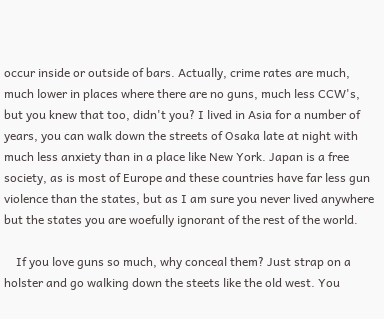occur inside or outside of bars. Actually, crime rates are much, much lower in places where there are no guns, much less CCW's, but you knew that too, didn't you? I lived in Asia for a number of years, you can walk down the streets of Osaka late at night with much less anxiety than in a place like New York. Japan is a free society, as is most of Europe and these countries have far less gun violence than the states, but as I am sure you never lived anywhere but the states you are woefully ignorant of the rest of the world.

    If you love guns so much, why conceal them? Just strap on a holster and go walking down the steets like the old west. You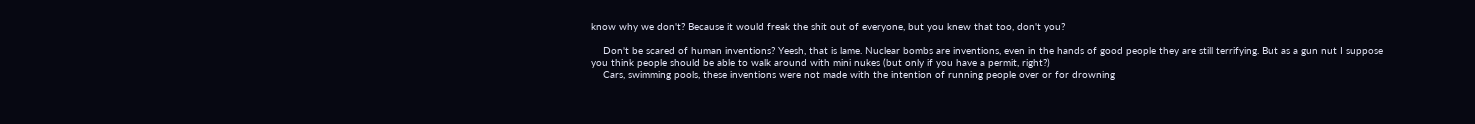know why we don't? Because it would freak the shit out of everyone, but you knew that too, don't you?

    Don't be scared of human inventions? Yeesh, that is lame. Nuclear bombs are inventions, even in the hands of good people they are still terrifying. But as a gun nut I suppose you think people should be able to walk around with mini nukes (but only if you have a permit, right?)
    Cars, swimming pools, these inventions were not made with the intention of running people over or for drowning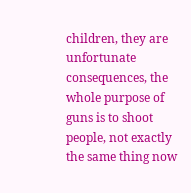children, they are unfortunate consequences, the whole purpose of guns is to shoot people, not exactly the same thing now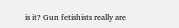is it? Gun fetishists really are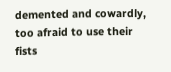demented and cowardly, too afraid to use their fists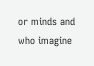or minds and who imagine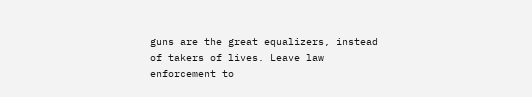guns are the great equalizers, instead of takers of lives. Leave law enforcement to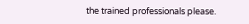the trained professionals please.